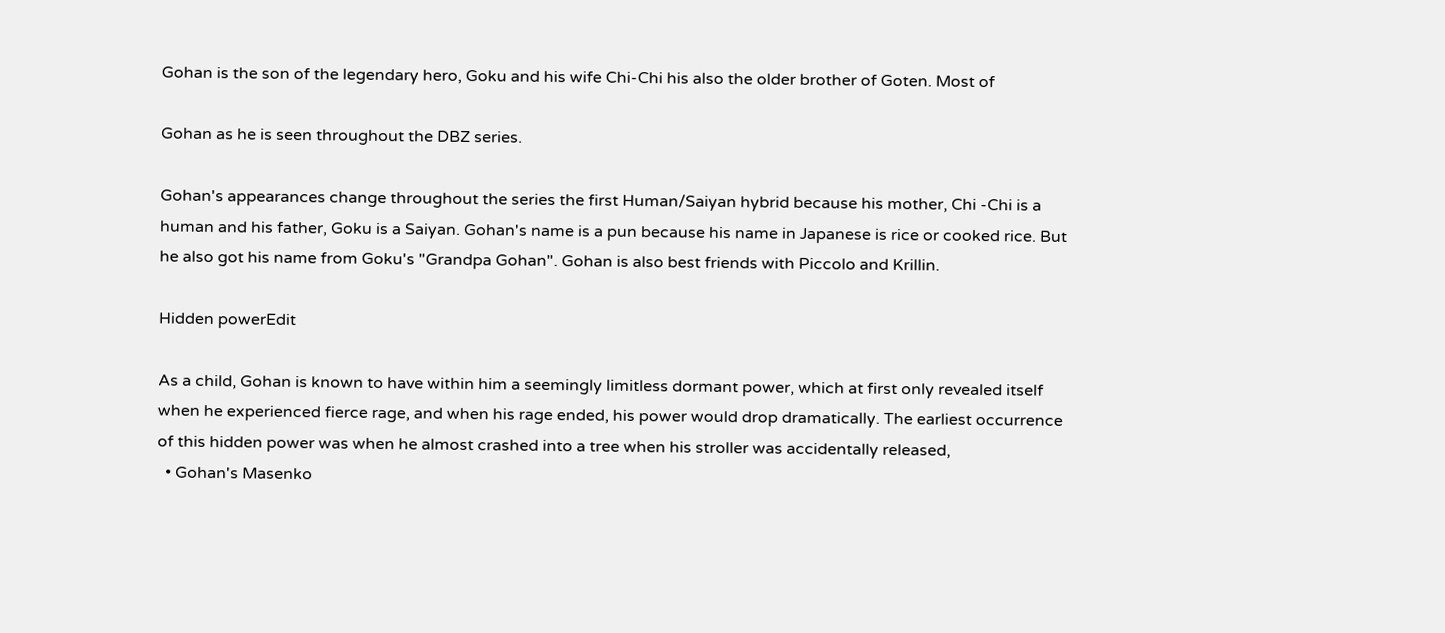Gohan is the son of the legendary hero, Goku and his wife Chi-Chi his also the older brother of Goten. Most of

Gohan as he is seen throughout the DBZ series.

Gohan's appearances change throughout the series the first Human/Saiyan hybrid because his mother, Chi -Chi is a human and his father, Goku is a Saiyan. Gohan's name is a pun because his name in Japanese is rice or cooked rice. But he also got his name from Goku's "Grandpa Gohan". Gohan is also best friends with Piccolo and Krillin.

Hidden powerEdit

As a child, Gohan is known to have within him a seemingly limitless dormant power, which at first only revealed itself when he experienced fierce rage, and when his rage ended, his power would drop dramatically. The earliest occurrence of this hidden power was when he almost crashed into a tree when his stroller was accidentally released,
  • Gohan's Masenko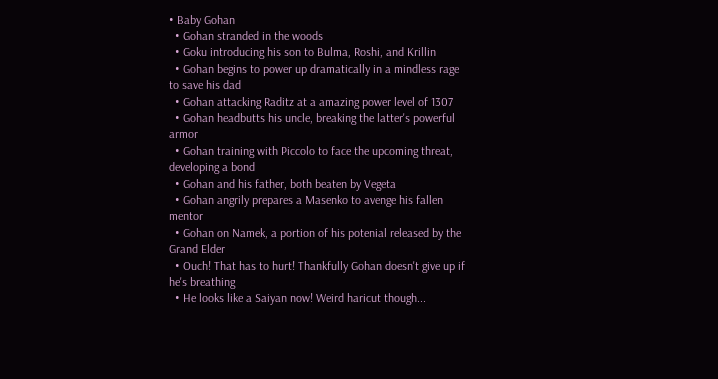• Baby Gohan
  • Gohan stranded in the woods
  • Goku introducing his son to Bulma, Roshi, and Krillin
  • Gohan begins to power up dramatically in a mindless rage to save his dad
  • Gohan attacking Raditz at a amazing power level of 1307
  • Gohan headbutts his uncle, breaking the latter's powerful armor
  • Gohan training with Piccolo to face the upcoming threat, developing a bond
  • Gohan and his father, both beaten by Vegeta
  • Gohan angrily prepares a Masenko to avenge his fallen mentor
  • Gohan on Namek, a portion of his potenial released by the Grand Elder
  • Ouch! That has to hurt! Thankfully Gohan doesn't give up if he's breathing
  • He looks like a Saiyan now! Weird haricut though...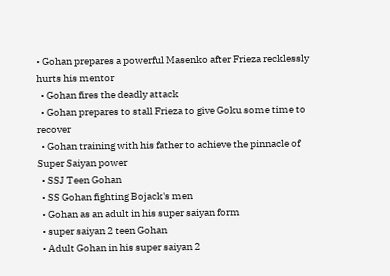• Gohan prepares a powerful Masenko after Frieza recklessly hurts his mentor
  • Gohan fires the deadly attack
  • Gohan prepares to stall Frieza to give Goku some time to recover
  • Gohan training with his father to achieve the pinnacle of Super Saiyan power
  • SSJ Teen Gohan
  • SS Gohan fighting Bojack's men
  • Gohan as an adult in his super saiyan form
  • super saiyan 2 teen Gohan
  • Adult Gohan in his super saiyan 2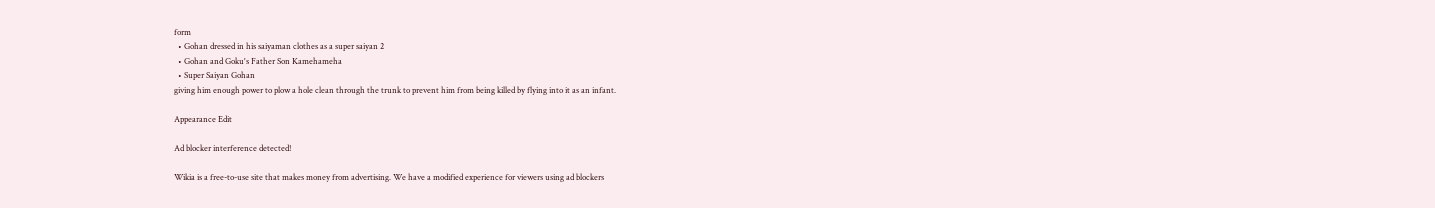form
  • Gohan dressed in his saiyaman clothes as a super saiyan 2
  • Gohan and Goku's Father Son Kamehameha
  • Super Saiyan Gohan
giving him enough power to plow a hole clean through the trunk to prevent him from being killed by flying into it as an infant.

Appearance Edit

Ad blocker interference detected!

Wikia is a free-to-use site that makes money from advertising. We have a modified experience for viewers using ad blockers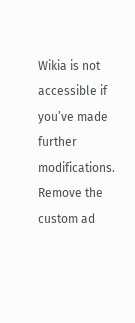Wikia is not accessible if you’ve made further modifications. Remove the custom ad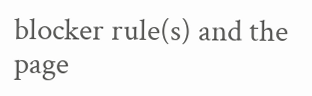blocker rule(s) and the page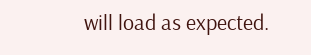will load as expected.